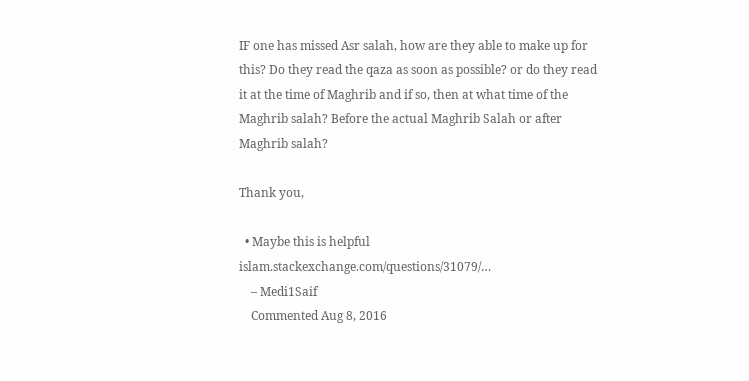IF one has missed Asr salah, how are they able to make up for this? Do they read the qaza as soon as possible? or do they read it at the time of Maghrib and if so, then at what time of the Maghrib salah? Before the actual Maghrib Salah or after Maghrib salah?

Thank you,

  • Maybe this is helpful islam.stackexchange.com/questions/31079/…
    – Medi1Saif
    Commented Aug 8, 2016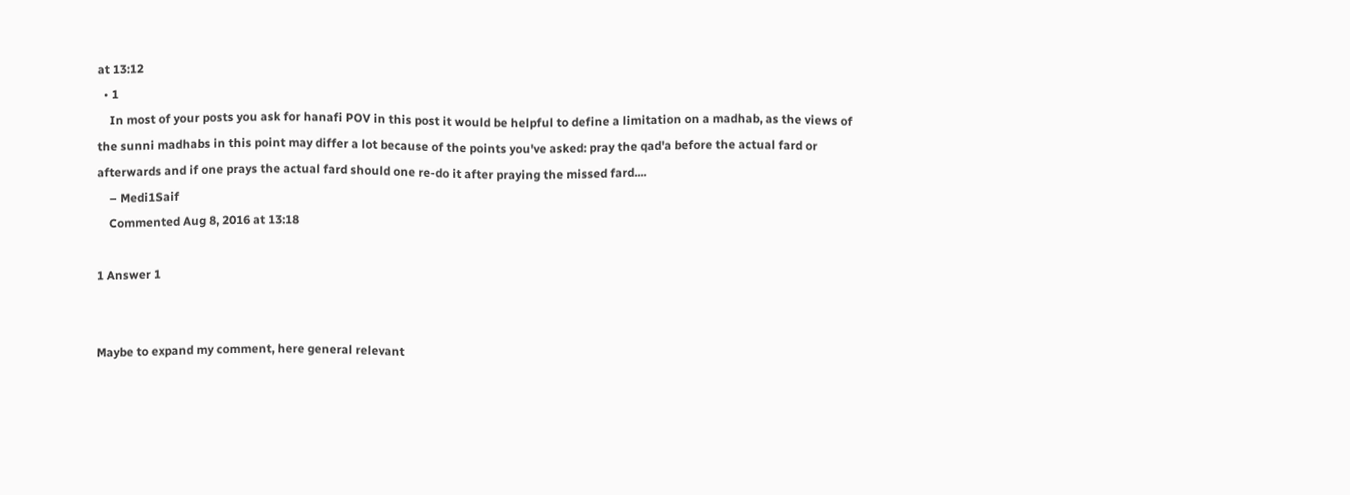at 13:12
  • 1
    In most of your posts you ask for hanafi POV in this post it would be helpful to define a limitation on a madhab, as the views of the sunni madhabs in this point may differ a lot because of the points you've asked: pray the qad'a before the actual fard or afterwards and if one prays the actual fard should one re-do it after praying the missed fard....
    – Medi1Saif
    Commented Aug 8, 2016 at 13:18

1 Answer 1


Maybe to expand my comment, here general relevant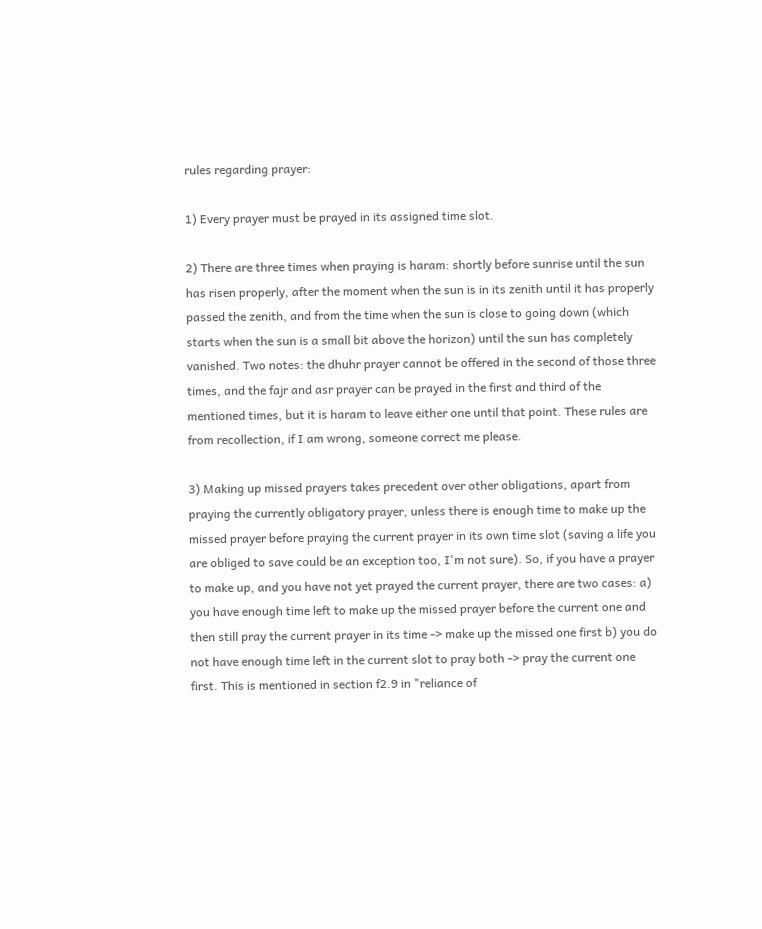rules regarding prayer:

1) Every prayer must be prayed in its assigned time slot.

2) There are three times when praying is haram: shortly before sunrise until the sun has risen properly, after the moment when the sun is in its zenith until it has properly passed the zenith, and from the time when the sun is close to going down (which starts when the sun is a small bit above the horizon) until the sun has completely vanished. Two notes: the dhuhr prayer cannot be offered in the second of those three times, and the fajr and asr prayer can be prayed in the first and third of the mentioned times, but it is haram to leave either one until that point. These rules are from recollection, if I am wrong, someone correct me please.

3) Making up missed prayers takes precedent over other obligations, apart from praying the currently obligatory prayer, unless there is enough time to make up the missed prayer before praying the current prayer in its own time slot (saving a life you are obliged to save could be an exception too, I'm not sure). So, if you have a prayer to make up, and you have not yet prayed the current prayer, there are two cases: a) you have enough time left to make up the missed prayer before the current one and then still pray the current prayer in its time -> make up the missed one first b) you do not have enough time left in the current slot to pray both -> pray the current one first. This is mentioned in section f2.9 in "reliance of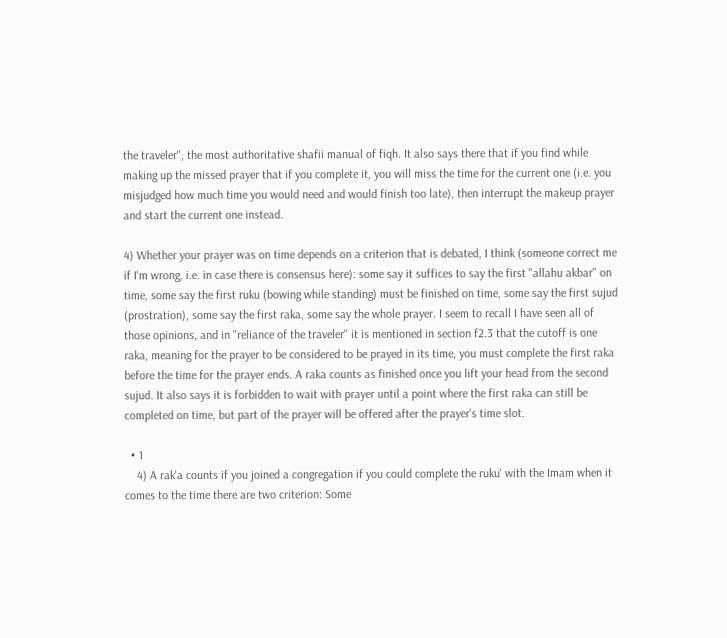the traveler", the most authoritative shafii manual of fiqh. It also says there that if you find while making up the missed prayer that if you complete it, you will miss the time for the current one (i.e. you misjudged how much time you would need and would finish too late), then interrupt the makeup prayer and start the current one instead.

4) Whether your prayer was on time depends on a criterion that is debated, I think (someone correct me if I'm wrong, i.e. in case there is consensus here): some say it suffices to say the first "allahu akbar" on time, some say the first ruku (bowing while standing) must be finished on time, some say the first sujud (prostration), some say the first raka, some say the whole prayer. I seem to recall I have seen all of those opinions, and in "reliance of the traveler" it is mentioned in section f2.3 that the cutoff is one raka, meaning for the prayer to be considered to be prayed in its time, you must complete the first raka before the time for the prayer ends. A raka counts as finished once you lift your head from the second sujud. It also says it is forbidden to wait with prayer until a point where the first raka can still be completed on time, but part of the prayer will be offered after the prayer's time slot.

  • 1
    4) A rak'a counts if you joined a congregation if you could complete the ruku' with the Imam when it comes to the time there are two criterion: Some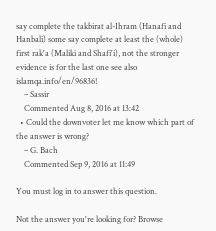say complete the takbirat al-Ihram (Hanafi and Hanbali) some say complete at least the (whole) first rak'a (Maliki and Shafi'i), not the stronger evidence is for the last one see also islamqa.info/en/96836!
    – Sassir
    Commented Aug 8, 2016 at 13:42
  • Could the downvoter let me know which part of the answer is wrong?
    – G. Bach
    Commented Sep 9, 2016 at 11:49

You must log in to answer this question.

Not the answer you're looking for? Browse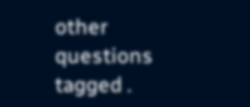other questions tagged .